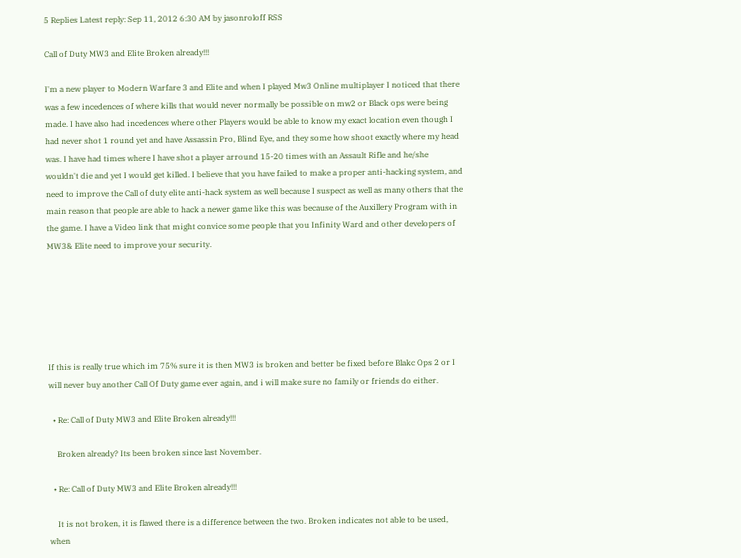5 Replies Latest reply: Sep 11, 2012 6:30 AM by jasonroloff RSS

Call of Duty MW3 and Elite Broken already!!!

I'm a new player to Modern Warfare 3 and Elite and when I played Mw3 Online multiplayer I noticed that there was a few incedences of where kills that would never normally be possible on mw2 or Black ops were being made. I have also had incedences where other Players would be able to know my exact location even though I had never shot 1 round yet and have Assassin Pro, Blind Eye, and they some how shoot exactly where my head was. I have had times where I have shot a player arround 15-20 times with an Assault Rifle and he/she wouldn't die and yet I would get killed. I believe that you have failed to make a proper anti-hacking system, and need to improve the Call of duty elite anti-hack system as well because I suspect as well as many others that the main reason that people are able to hack a newer game like this was because of the Auxillery Program with in the game. I have a Video link that might convice some people that you Infinity Ward and other developers of MW3& Elite need to improve your security.






If this is really true which im 75% sure it is then MW3 is broken and better be fixed before Blakc Ops 2 or I will never buy another Call Of Duty game ever again, and i will make sure no family or friends do either.

  • Re: Call of Duty MW3 and Elite Broken already!!!

    Broken already? Its been broken since last November.

  • Re: Call of Duty MW3 and Elite Broken already!!!

    It is not broken, it is flawed there is a difference between the two. Broken indicates not able to be used, when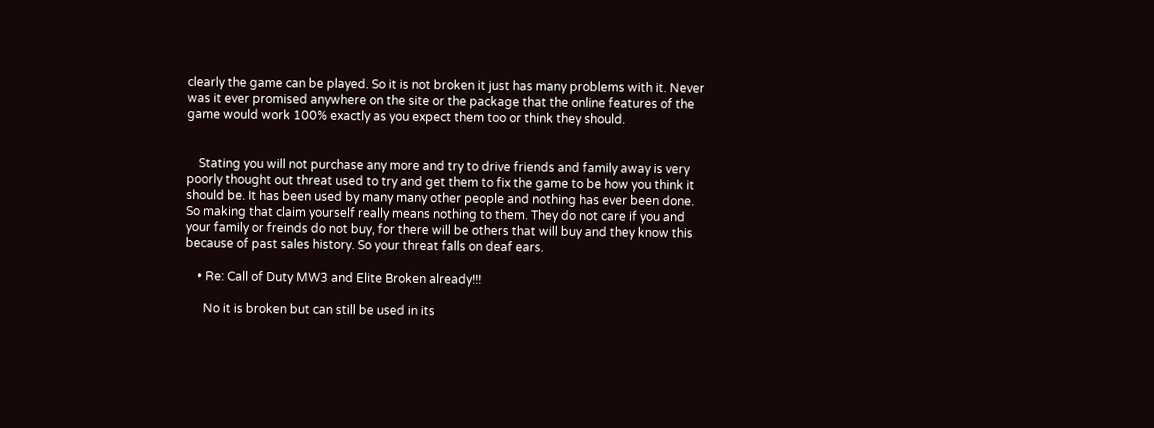clearly the game can be played. So it is not broken it just has many problems with it. Never was it ever promised anywhere on the site or the package that the online features of the game would work 100% exactly as you expect them too or think they should.


    Stating you will not purchase any more and try to drive friends and family away is very poorly thought out threat used to try and get them to fix the game to be how you think it should be. It has been used by many many other people and nothing has ever been done. So making that claim yourself really means nothing to them. They do not care if you and your family or freinds do not buy, for there will be others that will buy and they know this because of past sales history. So your threat falls on deaf ears.

    • Re: Call of Duty MW3 and Elite Broken already!!!

      No it is broken but can still be used in its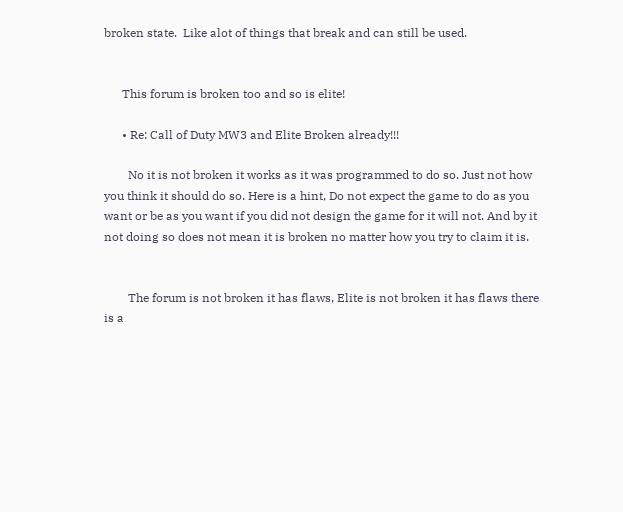broken state.  Like alot of things that break and can still be used.


      This forum is broken too and so is elite!

      • Re: Call of Duty MW3 and Elite Broken already!!!

        No it is not broken it works as it was programmed to do so. Just not how you think it should do so. Here is a hint, Do not expect the game to do as you want or be as you want if you did not design the game for it will not. And by it not doing so does not mean it is broken no matter how you try to claim it is.


        The forum is not broken it has flaws, Elite is not broken it has flaws there is a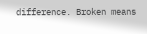difference. Broken means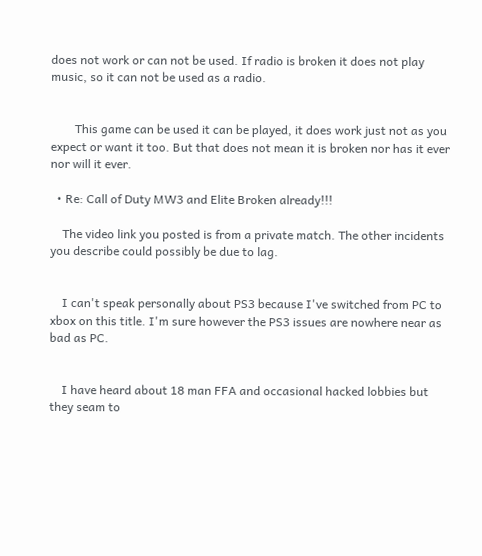does not work or can not be used. If radio is broken it does not play music, so it can not be used as a radio.


        This game can be used it can be played, it does work just not as you expect or want it too. But that does not mean it is broken nor has it ever nor will it ever.

  • Re: Call of Duty MW3 and Elite Broken already!!!

    The video link you posted is from a private match. The other incidents you describe could possibly be due to lag.


    I can't speak personally about PS3 because I've switched from PC to xbox on this title. I'm sure however the PS3 issues are nowhere near as bad as PC.


    I have heard about 18 man FFA and occasional hacked lobbies but they seam to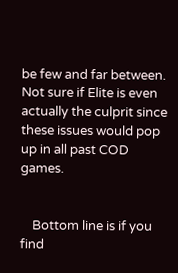be few and far between. Not sure if Elite is even actually the culprit since these issues would pop up in all past COD games.


    Bottom line is if you find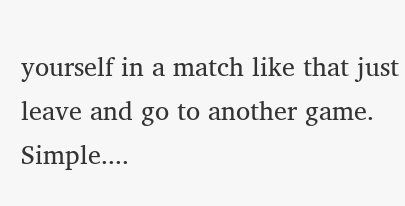yourself in a match like that just leave and go to another game. Simple....